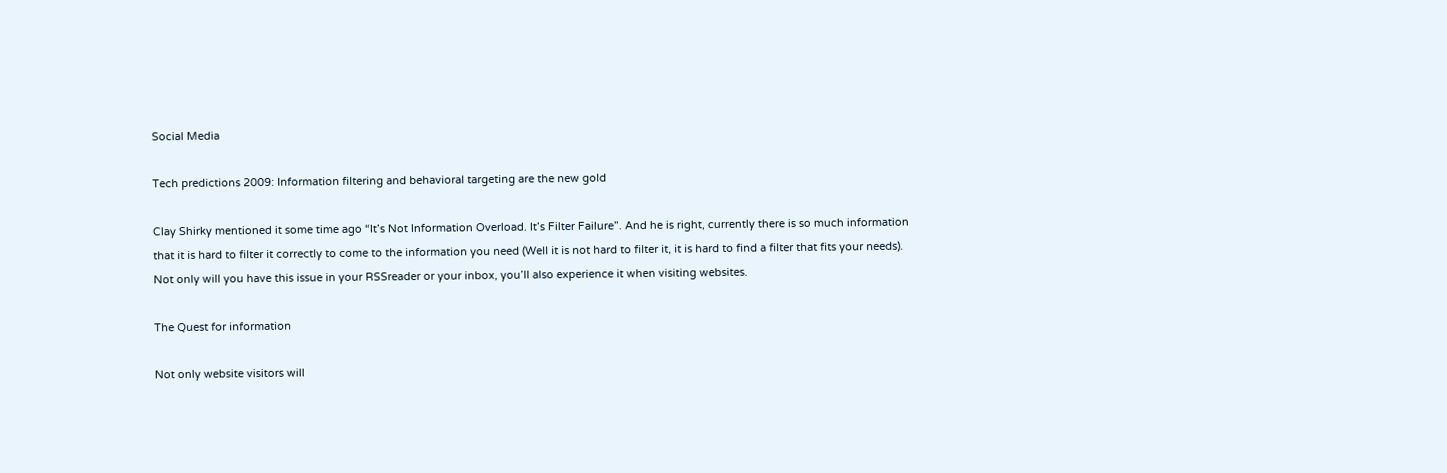Social Media

Tech predictions 2009: Information filtering and behavioral targeting are the new gold

Clay Shirky mentioned it some time ago “It’s Not Information Overload. It’s Filter Failure”. And he is right, currently there is so much information that it is hard to filter it correctly to come to the information you need (Well it is not hard to filter it, it is hard to find a filter that fits your needs). Not only will you have this issue in your RSSreader or your inbox, you’ll also experience it when visiting websites.

The Quest for information

Not only website visitors will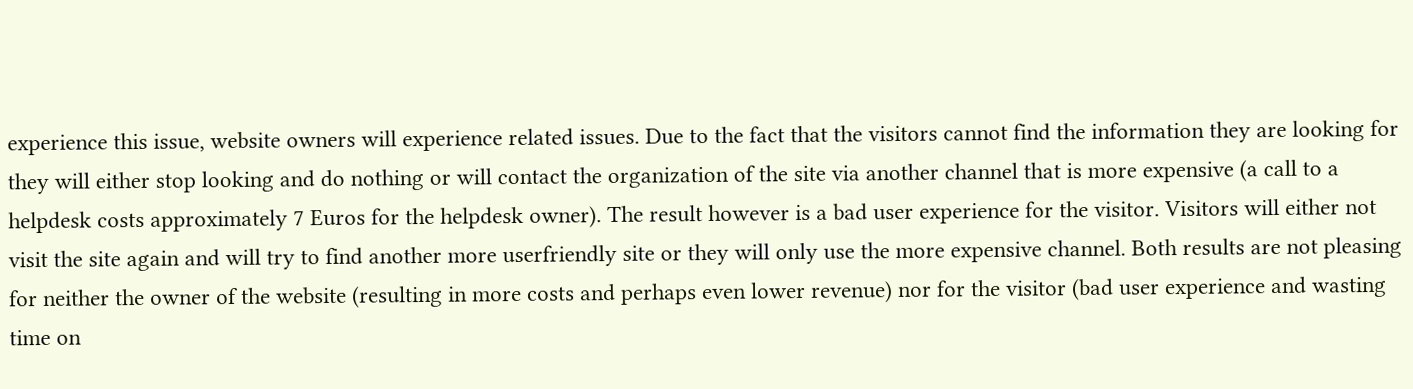experience this issue, website owners will experience related issues. Due to the fact that the visitors cannot find the information they are looking for they will either stop looking and do nothing or will contact the organization of the site via another channel that is more expensive (a call to a helpdesk costs approximately 7 Euros for the helpdesk owner). The result however is a bad user experience for the visitor. Visitors will either not visit the site again and will try to find another more userfriendly site or they will only use the more expensive channel. Both results are not pleasing for neither the owner of the website (resulting in more costs and perhaps even lower revenue) nor for the visitor (bad user experience and wasting time on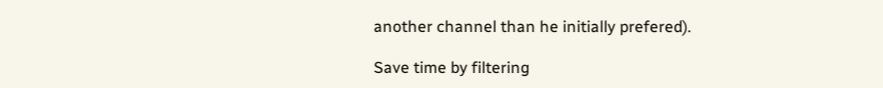another channel than he initially prefered).

Save time by filtering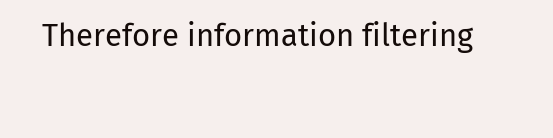Therefore information filtering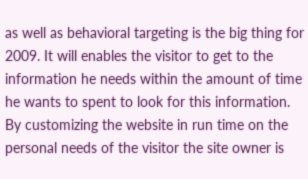as well as behavioral targeting is the big thing for 2009. It will enables the visitor to get to the information he needs within the amount of time he wants to spent to look for this information. By customizing the website in run time on the personal needs of the visitor the site owner is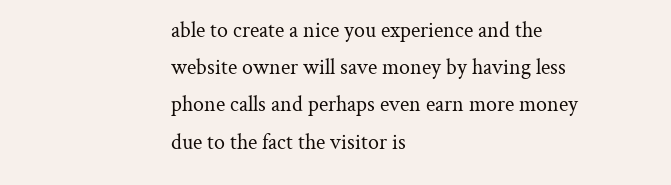able to create a nice you experience and the website owner will save money by having less phone calls and perhaps even earn more money due to the fact the visitor is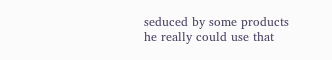seduced by some products he really could use that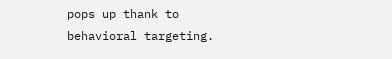pops up thank to behavioral targeting.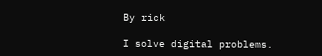By rick

I solve digital problems.